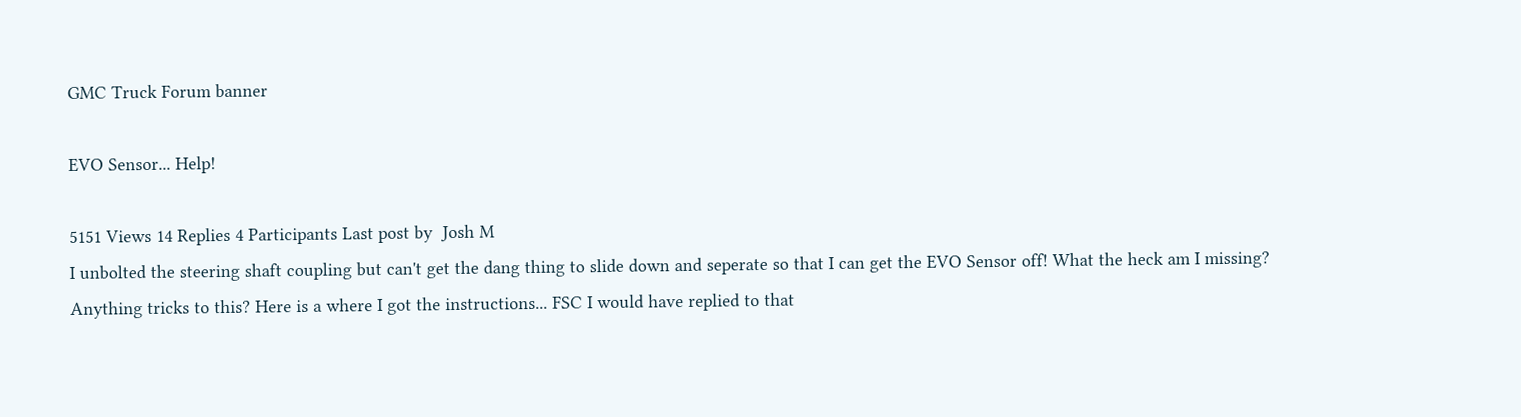GMC Truck Forum banner

EVO Sensor... Help!

5151 Views 14 Replies 4 Participants Last post by  Josh M
I unbolted the steering shaft coupling but can't get the dang thing to slide down and seperate so that I can get the EVO Sensor off! What the heck am I missing? Anything tricks to this? Here is a where I got the instructions... FSC I would have replied to that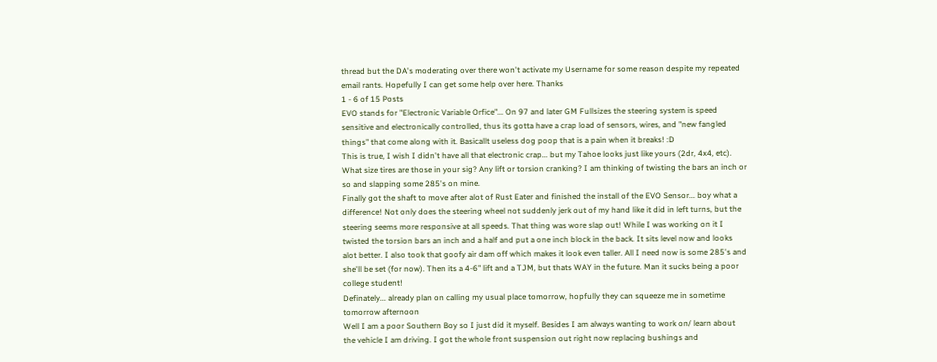thread but the DA's moderating over there won't activate my Username for some reason despite my repeated email rants. Hopefully I can get some help over here. Thanks
1 - 6 of 15 Posts
EVO stands for "Electronic Variable Orfice"... On 97 and later GM Fullsizes the steering system is speed sensitive and electronically controlled, thus its gotta have a crap load of sensors, wires, and "new fangled things" that come along with it. Basicallt useless dog poop that is a pain when it breaks! :D
This is true, I wish I didn't have all that electronic crap... but my Tahoe looks just like yours (2dr, 4x4, etc). What size tires are those in your sig? Any lift or torsion cranking? I am thinking of twisting the bars an inch or so and slapping some 285's on mine.
Finally got the shaft to move after alot of Rust Eater and finished the install of the EVO Sensor... boy what a difference! Not only does the steering wheel not suddenly jerk out of my hand like it did in left turns, but the steering seems more responsive at all speeds. That thing was wore slap out! While I was working on it I twisted the torsion bars an inch and a half and put a one inch block in the back. It sits level now and looks alot better. I also took that goofy air dam off which makes it look even taller. All I need now is some 285's and she'll be set (for now). Then its a 4-6" lift and a TJM, but thats WAY in the future. Man it sucks being a poor college student!
Definately... already plan on calling my usual place tomorrow, hopfully they can squeeze me in sometime tomorrow afternoon
Well I am a poor Southern Boy so I just did it myself. Besides I am always wanting to work on/ learn about the vehicle I am driving. I got the whole front suspension out right now replacing bushings and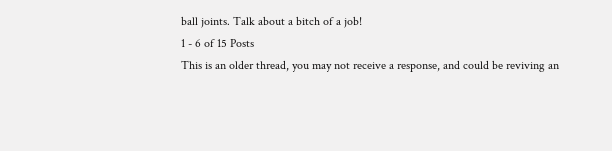ball joints. Talk about a bitch of a job!
1 - 6 of 15 Posts
This is an older thread, you may not receive a response, and could be reviving an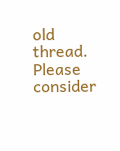old thread. Please consider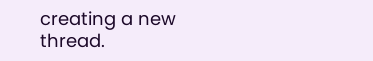creating a new thread.